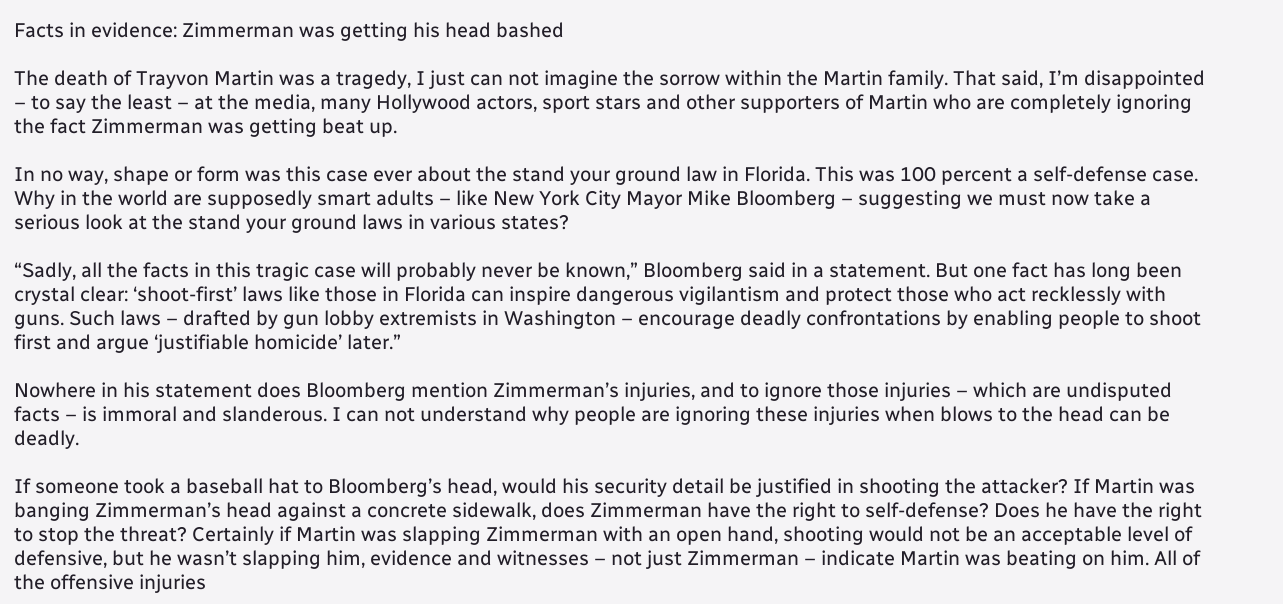Facts in evidence: Zimmerman was getting his head bashed

The death of Trayvon Martin was a tragedy, I just can not imagine the sorrow within the Martin family. That said, I’m disappointed – to say the least – at the media, many Hollywood actors, sport stars and other supporters of Martin who are completely ignoring the fact Zimmerman was getting beat up.

In no way, shape or form was this case ever about the stand your ground law in Florida. This was 100 percent a self-defense case. Why in the world are supposedly smart adults – like New York City Mayor Mike Bloomberg – suggesting we must now take a serious look at the stand your ground laws in various states?

“Sadly, all the facts in this tragic case will probably never be known,” Bloomberg said in a statement. But one fact has long been crystal clear: ‘shoot-first’ laws like those in Florida can inspire dangerous vigilantism and protect those who act recklessly with guns. Such laws – drafted by gun lobby extremists in Washington – encourage deadly confrontations by enabling people to shoot first and argue ‘justifiable homicide’ later.”

Nowhere in his statement does Bloomberg mention Zimmerman’s injuries, and to ignore those injuries – which are undisputed facts – is immoral and slanderous. I can not understand why people are ignoring these injuries when blows to the head can be deadly.

If someone took a baseball hat to Bloomberg’s head, would his security detail be justified in shooting the attacker? If Martin was banging Zimmerman’s head against a concrete sidewalk, does Zimmerman have the right to self-defense? Does he have the right to stop the threat? Certainly if Martin was slapping Zimmerman with an open hand, shooting would not be an acceptable level of defensive, but he wasn’t slapping him, evidence and witnesses – not just Zimmerman – indicate Martin was beating on him. All of the offensive injuries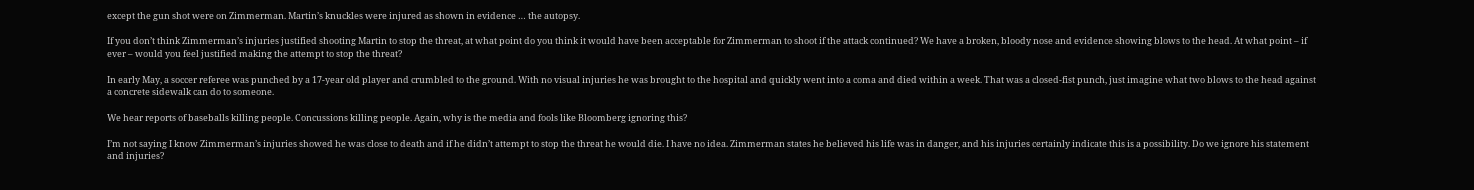except the gun shot were on Zimmerman. Martin’s knuckles were injured as shown in evidence … the autopsy.

If you don’t think Zimmerman’s injuries justified shooting Martin to stop the threat, at what point do you think it would have been acceptable for Zimmerman to shoot if the attack continued? We have a broken, bloody nose and evidence showing blows to the head. At what point – if ever – would you feel justified making the attempt to stop the threat?

In early May, a soccer referee was punched by a 17-year old player and crumbled to the ground. With no visual injuries he was brought to the hospital and quickly went into a coma and died within a week. That was a closed-fist punch, just imagine what two blows to the head against a concrete sidewalk can do to someone.

We hear reports of baseballs killing people. Concussions killing people. Again, why is the media and fools like Bloomberg ignoring this?

I’m not saying I know Zimmerman’s injuries showed he was close to death and if he didn’t attempt to stop the threat he would die. I have no idea. Zimmerman states he believed his life was in danger, and his injuries certainly indicate this is a possibility. Do we ignore his statement and injuries?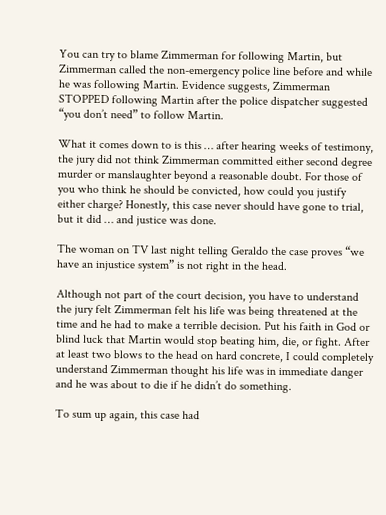You can try to blame Zimmerman for following Martin, but Zimmerman called the non-emergency police line before and while he was following Martin. Evidence suggests, Zimmerman STOPPED following Martin after the police dispatcher suggested “you don’t need” to follow Martin.

What it comes down to is this … after hearing weeks of testimony, the jury did not think Zimmerman committed either second degree murder or manslaughter beyond a reasonable doubt. For those of you who think he should be convicted, how could you justify either charge? Honestly, this case never should have gone to trial, but it did … and justice was done.

The woman on TV last night telling Geraldo the case proves “we have an injustice system” is not right in the head.

Although not part of the court decision, you have to understand the jury felt Zimmerman felt his life was being threatened at the time and he had to make a terrible decision. Put his faith in God or blind luck that Martin would stop beating him, die, or fight. After at least two blows to the head on hard concrete, I could completely understand Zimmerman thought his life was in immediate danger and he was about to die if he didn’t do something.

To sum up again, this case had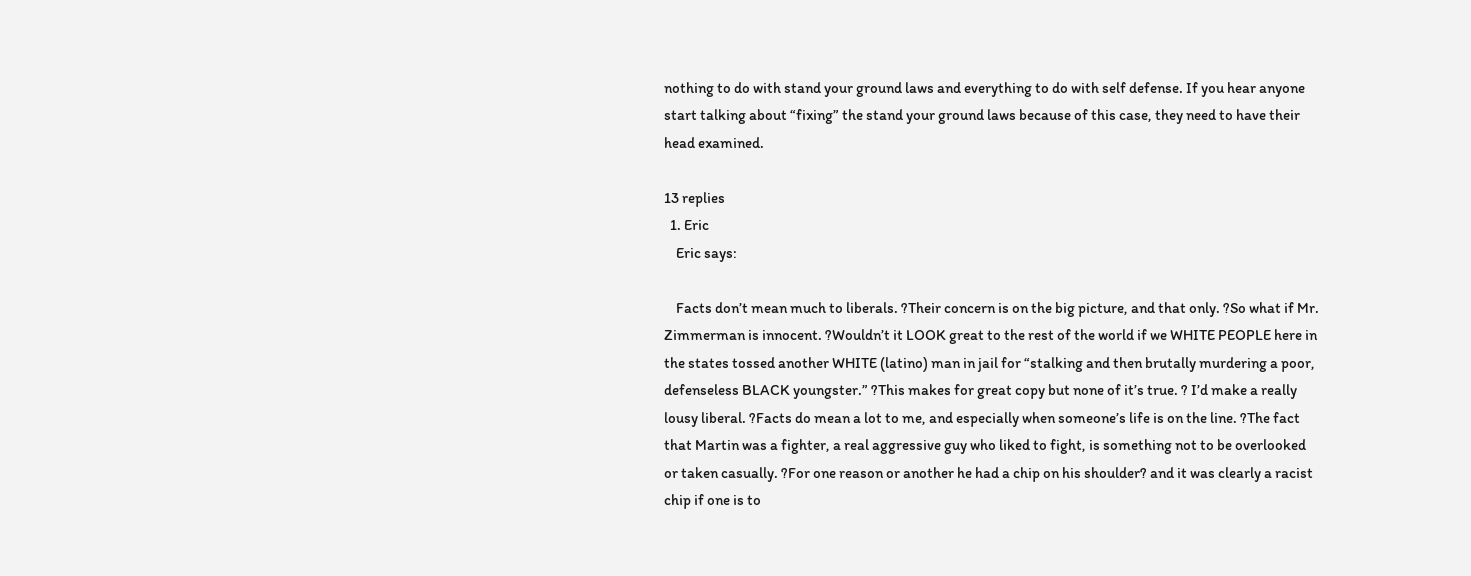nothing to do with stand your ground laws and everything to do with self defense. If you hear anyone start talking about “fixing” the stand your ground laws because of this case, they need to have their head examined.

13 replies
  1. Eric
    Eric says:

    Facts don’t mean much to liberals. ?Their concern is on the big picture, and that only. ?So what if Mr. Zimmerman is innocent. ?Wouldn’t it LOOK great to the rest of the world if we WHITE PEOPLE here in the states tossed another WHITE (latino) man in jail for “stalking and then brutally murdering a poor, defenseless BLACK youngster.” ?This makes for great copy but none of it’s true. ? I’d make a really lousy liberal. ?Facts do mean a lot to me, and especially when someone’s life is on the line. ?The fact that Martin was a fighter, a real aggressive guy who liked to fight, is something not to be overlooked or taken casually. ?For one reason or another he had a chip on his shoulder? and it was clearly a racist chip if one is to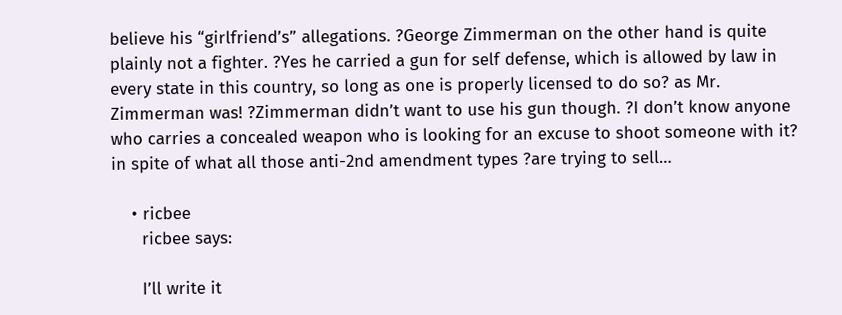believe his “girlfriend’s” allegations. ?George Zimmerman on the other hand is quite plainly not a fighter. ?Yes he carried a gun for self defense, which is allowed by law in every state in this country, so long as one is properly licensed to do so? as Mr. Zimmerman was! ?Zimmerman didn’t want to use his gun though. ?I don’t know anyone who carries a concealed weapon who is looking for an excuse to shoot someone with it? in spite of what all those anti-2nd amendment types ?are trying to sell…

    • ricbee
      ricbee says:

      I’ll write it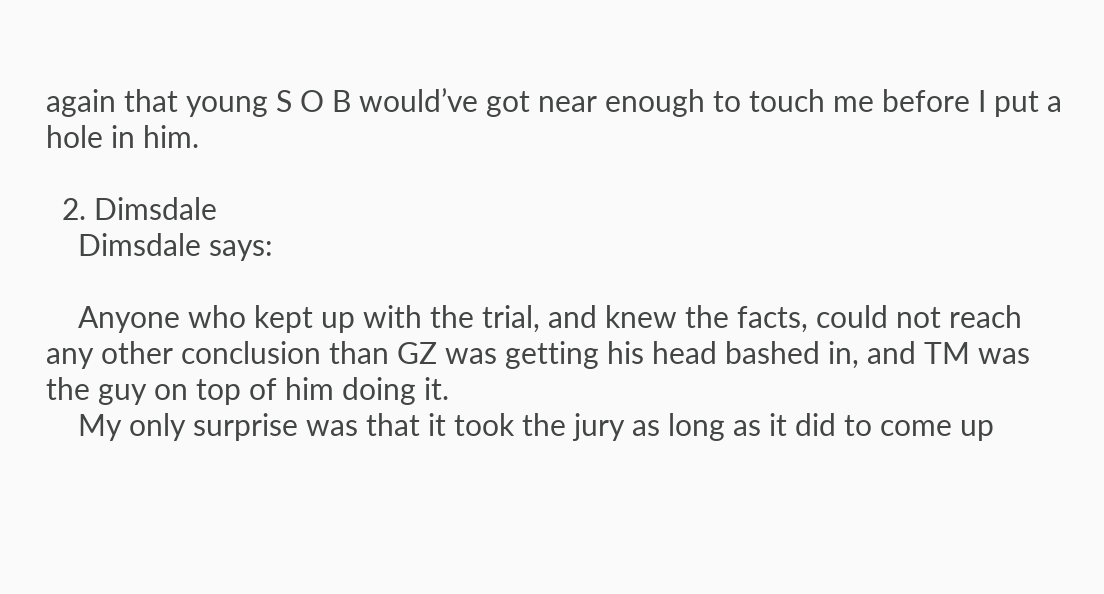again that young S O B would’ve got near enough to touch me before I put a hole in him.

  2. Dimsdale
    Dimsdale says:

    Anyone who kept up with the trial, and knew the facts, could not reach any other conclusion than GZ was getting his head bashed in, and TM was the guy on top of him doing it.
    My only surprise was that it took the jury as long as it did to come up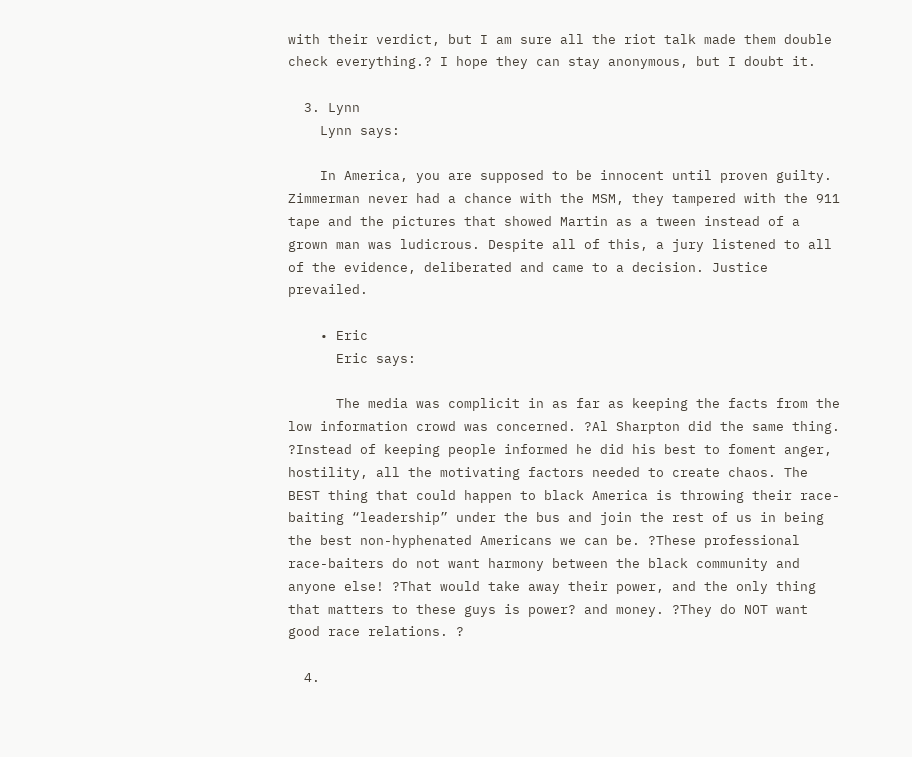with their verdict, but I am sure all the riot talk made them double check everything.? I hope they can stay anonymous, but I doubt it.

  3. Lynn
    Lynn says:

    In America, you are supposed to be innocent until proven guilty. Zimmerman never had a chance with the MSM, they tampered with the 911 tape and the pictures that showed Martin as a tween instead of a grown man was ludicrous. Despite all of this, a jury listened to all of the evidence, deliberated and came to a decision. Justice prevailed.

    • Eric
      Eric says:

      The media was complicit in as far as keeping the facts from the low information crowd was concerned. ?Al Sharpton did the same thing. ?Instead of keeping people informed he did his best to foment anger, hostility, all the motivating factors needed to create chaos. The BEST thing that could happen to black America is throwing their race-baiting “leadership” under the bus and join the rest of us in being the best non-hyphenated Americans we can be. ?These professional race-baiters do not want harmony between the black community and anyone else! ?That would take away their power, and the only thing that matters to these guys is power? and money. ?They do NOT want good race relations. ?

  4.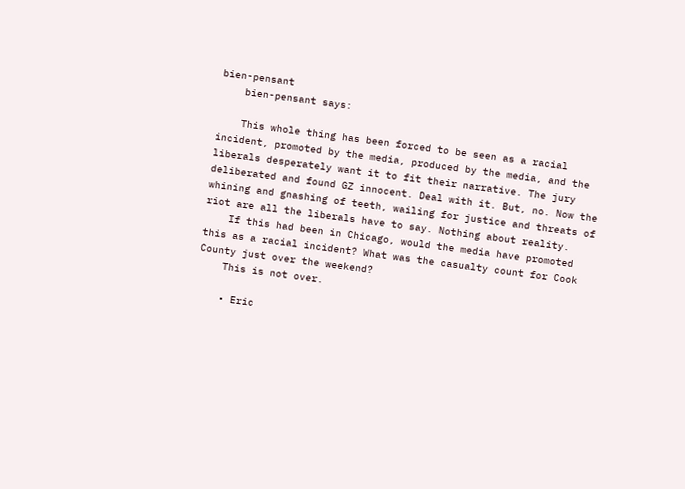bien-pensant
    bien-pensant says:

    This whole thing has been forced to be seen as a racial incident, promoted by the media, produced by the media, and the liberals desperately want it to fit their narrative. The jury deliberated and found GZ innocent. Deal with it. But, no. Now the whining and gnashing of teeth, wailing for justice and threats of riot are all the liberals have to say. Nothing about reality.
    If this had been in Chicago, would the media have promoted this as a racial incident? What was the casualty count for Cook County just over the weekend?
    This is not over.

    • Eric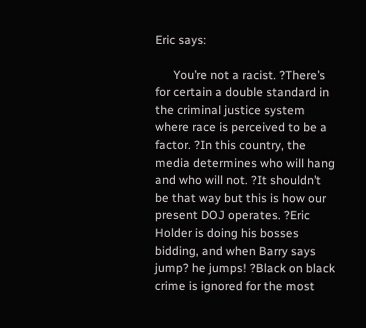Eric says:

      You’re not a racist. ?There’s for certain a double standard in the criminal justice system where race is perceived to be a factor. ?In this country, the media determines who will hang and who will not. ?It shouldn’t be that way but this is how our present DOJ operates. ?Eric Holder is doing his bosses bidding, and when Barry says jump? he jumps! ?Black on black crime is ignored for the most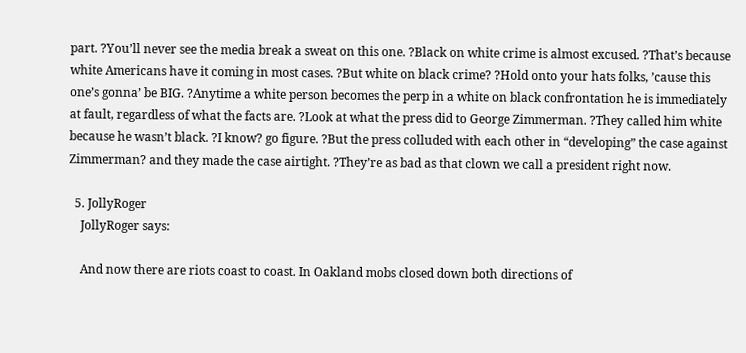part. ?You’ll never see the media break a sweat on this one. ?Black on white crime is almost excused. ?That’s because white Americans have it coming in most cases. ?But white on black crime? ?Hold onto your hats folks, ’cause this one’s gonna’ be BIG. ?Anytime a white person becomes the perp in a white on black confrontation he is immediately at fault, regardless of what the facts are. ?Look at what the press did to George Zimmerman. ?They called him white because he wasn’t black. ?I know? go figure. ?But the press colluded with each other in “developing” the case against Zimmerman? and they made the case airtight. ?They’re as bad as that clown we call a president right now.

  5. JollyRoger
    JollyRoger says:

    And now there are riots coast to coast. In Oakland mobs closed down both directions of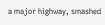a major highway, smashed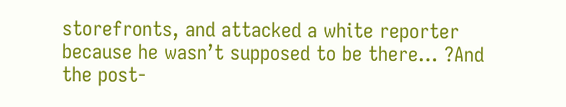storefronts, and attacked a white reporter because he wasn’t supposed to be there… ?And the post-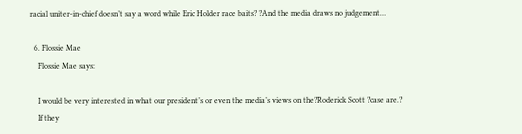racial uniter-in-chief doesn’t say a word while Eric Holder race baits? ?And the media draws no judgement…

  6. Flossie Mae
    Flossie Mae says:

    I would be very interested in what our president’s or even the media’s views on the?Roderick Scott ?case are.?
    If they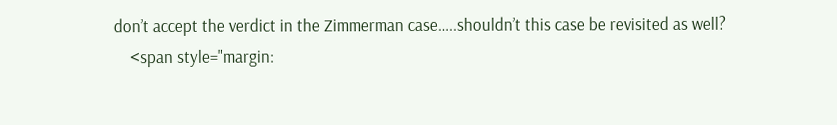don’t accept the verdict in the Zimmerman case…..shouldn’t this case be revisited as well?
    <span style="margin: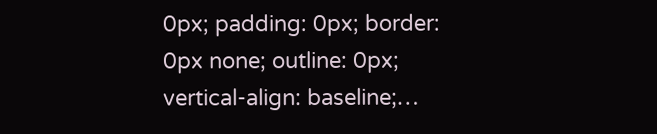0px; padding: 0px; border: 0px none; outline: 0px; vertical-align: baseline;…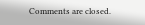Comments are closed.